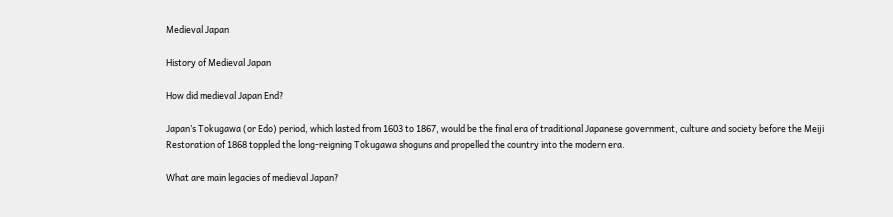Medieval Japan

History of Medieval Japan

How did medieval Japan End?

Japan’s Tokugawa (or Edo) period, which lasted from 1603 to 1867, would be the final era of traditional Japanese government, culture and society before the Meiji Restoration of 1868 toppled the long-reigning Tokugawa shoguns and propelled the country into the modern era.

What are main legacies of medieval Japan?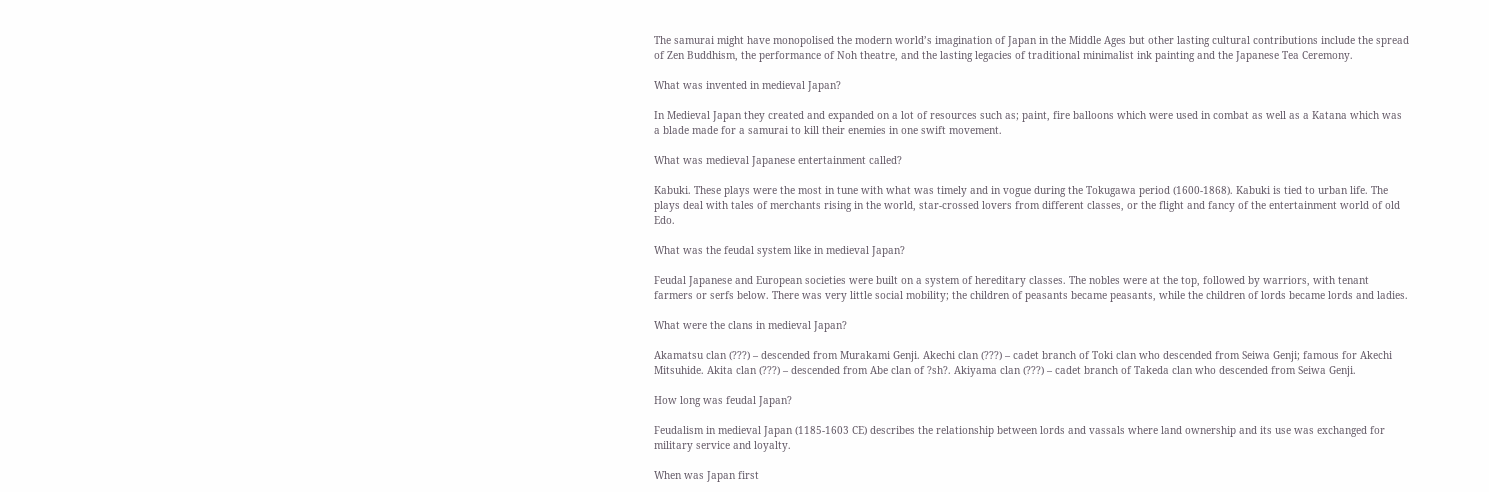The samurai might have monopolised the modern world’s imagination of Japan in the Middle Ages but other lasting cultural contributions include the spread of Zen Buddhism, the performance of Noh theatre, and the lasting legacies of traditional minimalist ink painting and the Japanese Tea Ceremony.

What was invented in medieval Japan?

In Medieval Japan they created and expanded on a lot of resources such as; paint, fire balloons which were used in combat as well as a Katana which was a blade made for a samurai to kill their enemies in one swift movement.

What was medieval Japanese entertainment called?

Kabuki. These plays were the most in tune with what was timely and in vogue during the Tokugawa period (1600-1868). Kabuki is tied to urban life. The plays deal with tales of merchants rising in the world, star-crossed lovers from different classes, or the flight and fancy of the entertainment world of old Edo.

What was the feudal system like in medieval Japan?

Feudal Japanese and European societies were built on a system of hereditary classes. The nobles were at the top, followed by warriors, with tenant farmers or serfs below. There was very little social mobility; the children of peasants became peasants, while the children of lords became lords and ladies.

What were the clans in medieval Japan?

Akamatsu clan (???) – descended from Murakami Genji. Akechi clan (???) – cadet branch of Toki clan who descended from Seiwa Genji; famous for Akechi Mitsuhide. Akita clan (???) – descended from Abe clan of ?sh?. Akiyama clan (???) – cadet branch of Takeda clan who descended from Seiwa Genji.

How long was feudal Japan?

Feudalism in medieval Japan (1185-1603 CE) describes the relationship between lords and vassals where land ownership and its use was exchanged for military service and loyalty.

When was Japan first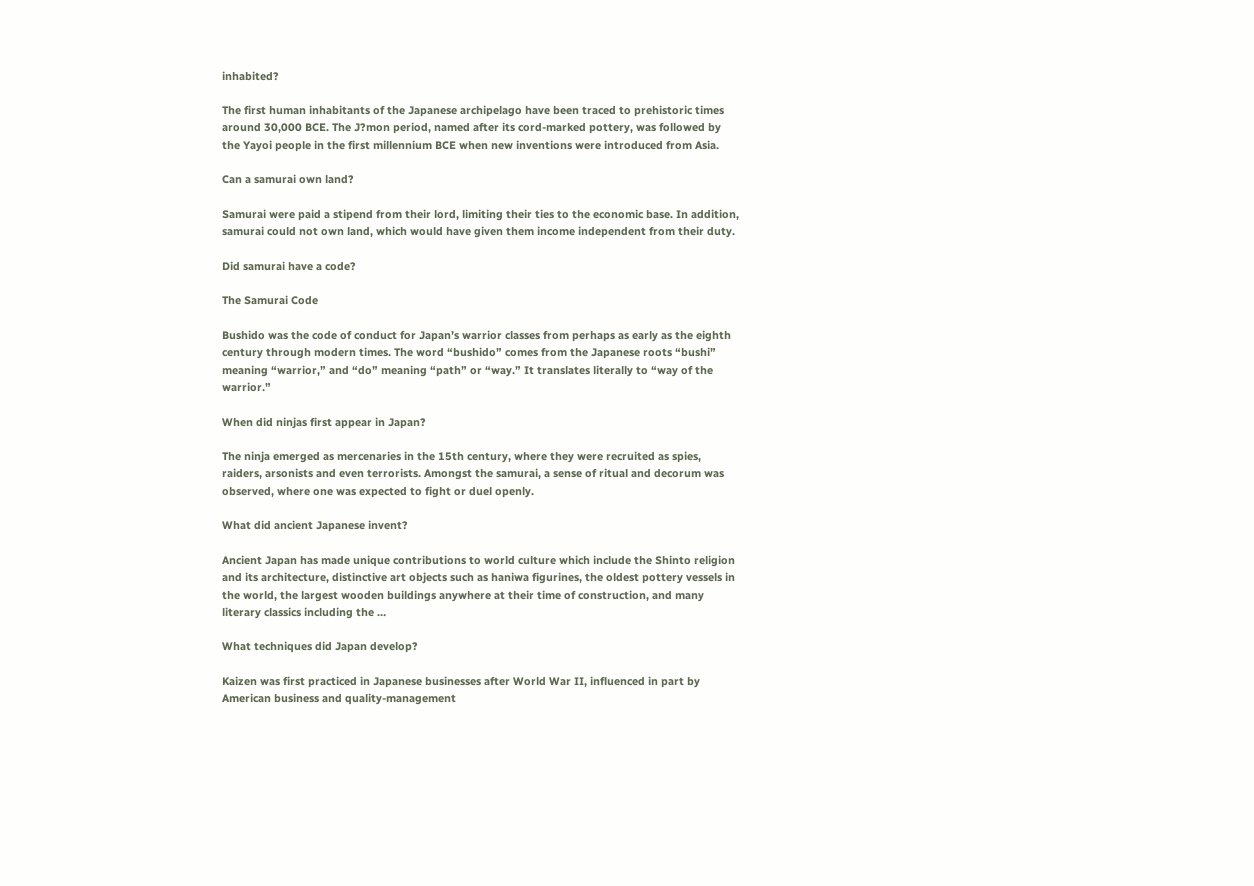inhabited?

The first human inhabitants of the Japanese archipelago have been traced to prehistoric times around 30,000 BCE. The J?mon period, named after its cord-marked pottery, was followed by the Yayoi people in the first millennium BCE when new inventions were introduced from Asia.

Can a samurai own land?

Samurai were paid a stipend from their lord, limiting their ties to the economic base. In addition, samurai could not own land, which would have given them income independent from their duty.

Did samurai have a code?

The Samurai Code

Bushido was the code of conduct for Japan’s warrior classes from perhaps as early as the eighth century through modern times. The word “bushido” comes from the Japanese roots “bushi” meaning “warrior,” and “do” meaning “path” or “way.” It translates literally to “way of the warrior.”

When did ninjas first appear in Japan?

The ninja emerged as mercenaries in the 15th century, where they were recruited as spies, raiders, arsonists and even terrorists. Amongst the samurai, a sense of ritual and decorum was observed, where one was expected to fight or duel openly.

What did ancient Japanese invent?

Ancient Japan has made unique contributions to world culture which include the Shinto religion and its architecture, distinctive art objects such as haniwa figurines, the oldest pottery vessels in the world, the largest wooden buildings anywhere at their time of construction, and many literary classics including the …

What techniques did Japan develop?

Kaizen was first practiced in Japanese businesses after World War II, influenced in part by American business and quality-management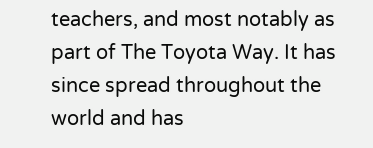teachers, and most notably as part of The Toyota Way. It has since spread throughout the world and has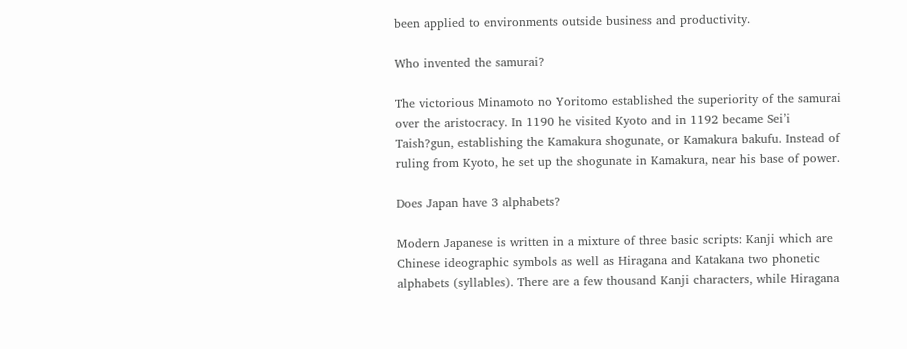been applied to environments outside business and productivity.

Who invented the samurai?

The victorious Minamoto no Yoritomo established the superiority of the samurai over the aristocracy. In 1190 he visited Kyoto and in 1192 became Sei’i Taish?gun, establishing the Kamakura shogunate, or Kamakura bakufu. Instead of ruling from Kyoto, he set up the shogunate in Kamakura, near his base of power.

Does Japan have 3 alphabets?

Modern Japanese is written in a mixture of three basic scripts: Kanji which are Chinese ideographic symbols as well as Hiragana and Katakana two phonetic alphabets (syllables). There are a few thousand Kanji characters, while Hiragana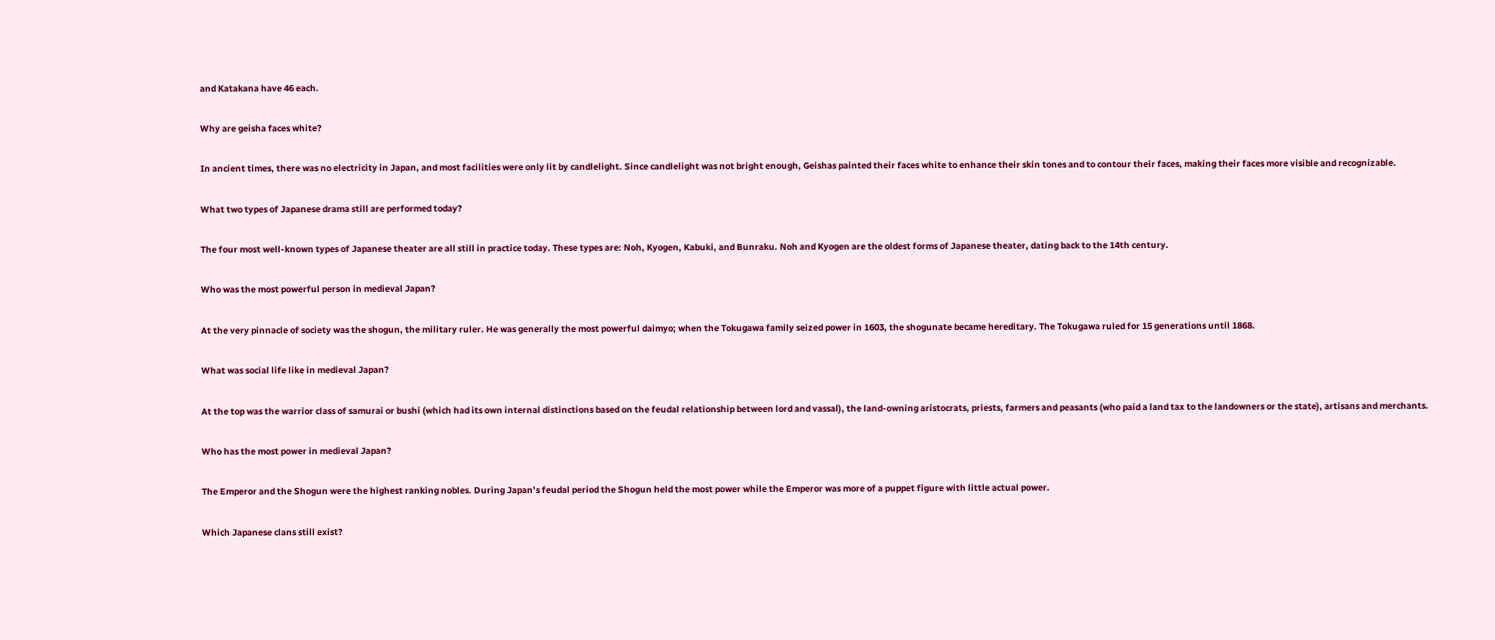and Katakana have 46 each.

Why are geisha faces white?

In ancient times, there was no electricity in Japan, and most facilities were only lit by candlelight. Since candlelight was not bright enough, Geishas painted their faces white to enhance their skin tones and to contour their faces, making their faces more visible and recognizable.

What two types of Japanese drama still are performed today?

The four most well-known types of Japanese theater are all still in practice today. These types are: Noh, Kyogen, Kabuki, and Bunraku. Noh and Kyogen are the oldest forms of Japanese theater, dating back to the 14th century.

Who was the most powerful person in medieval Japan?

At the very pinnacle of society was the shogun, the military ruler. He was generally the most powerful daimyo; when the Tokugawa family seized power in 1603, the shogunate became hereditary. The Tokugawa ruled for 15 generations until 1868.

What was social life like in medieval Japan?

At the top was the warrior class of samurai or bushi (which had its own internal distinctions based on the feudal relationship between lord and vassal), the land-owning aristocrats, priests, farmers and peasants (who paid a land tax to the landowners or the state), artisans and merchants.

Who has the most power in medieval Japan?

The Emperor and the Shogun were the highest ranking nobles. During Japan’s feudal period the Shogun held the most power while the Emperor was more of a puppet figure with little actual power.

Which Japanese clans still exist?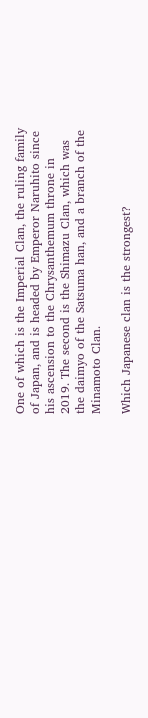One of which is the Imperial Clan, the ruling family of Japan, and is headed by Emperor Naruhito since his ascension to the Chrysanthemum throne in 2019. The second is the Shimazu Clan, which was the daimyo of the Satsuma han, and a branch of the Minamoto Clan.

Which Japanese clan is the strongest?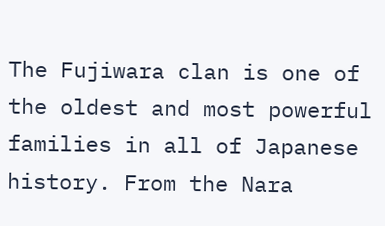The Fujiwara clan is one of the oldest and most powerful families in all of Japanese history. From the Nara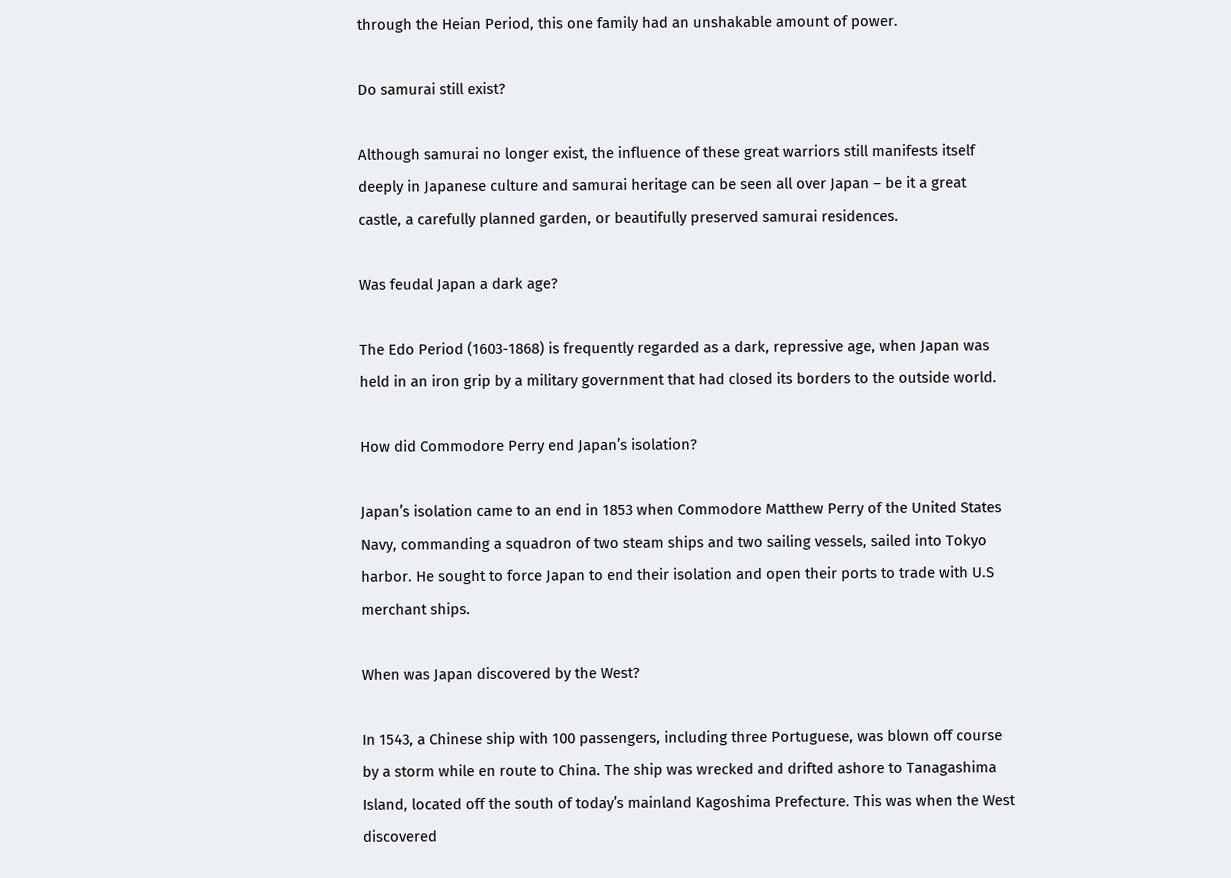through the Heian Period, this one family had an unshakable amount of power.

Do samurai still exist?

Although samurai no longer exist, the influence of these great warriors still manifests itself deeply in Japanese culture and samurai heritage can be seen all over Japan – be it a great castle, a carefully planned garden, or beautifully preserved samurai residences.

Was feudal Japan a dark age?

The Edo Period (1603-1868) is frequently regarded as a dark, repressive age, when Japan was held in an iron grip by a military government that had closed its borders to the outside world.

How did Commodore Perry end Japan’s isolation?

Japan’s isolation came to an end in 1853 when Commodore Matthew Perry of the United States Navy, commanding a squadron of two steam ships and two sailing vessels, sailed into Tokyo harbor. He sought to force Japan to end their isolation and open their ports to trade with U.S merchant ships.

When was Japan discovered by the West?

In 1543, a Chinese ship with 100 passengers, including three Portuguese, was blown off course by a storm while en route to China. The ship was wrecked and drifted ashore to Tanagashima Island, located off the south of today’s mainland Kagoshima Prefecture. This was when the West discovered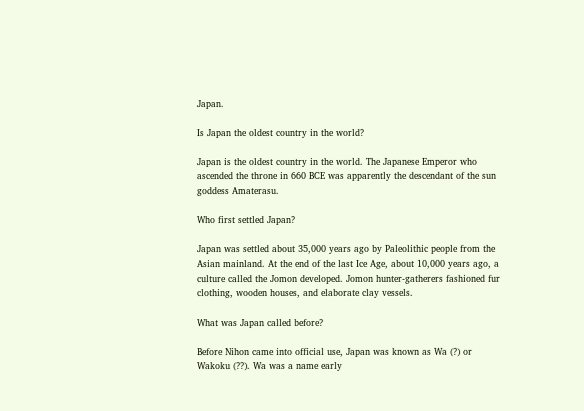Japan.

Is Japan the oldest country in the world?

Japan is the oldest country in the world. The Japanese Emperor who ascended the throne in 660 BCE was apparently the descendant of the sun goddess Amaterasu.

Who first settled Japan?

Japan was settled about 35,000 years ago by Paleolithic people from the Asian mainland. At the end of the last Ice Age, about 10,000 years ago, a culture called the Jomon developed. Jomon hunter-gatherers fashioned fur clothing, wooden houses, and elaborate clay vessels.

What was Japan called before?

Before Nihon came into official use, Japan was known as Wa (?) or Wakoku (??). Wa was a name early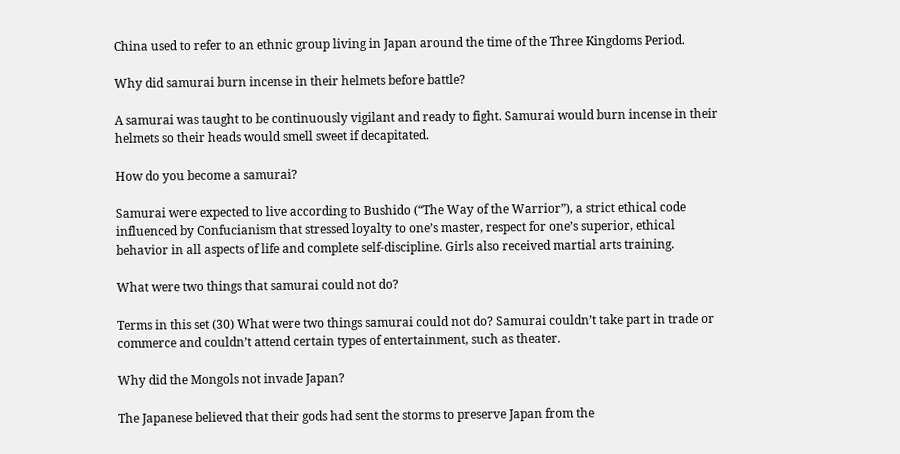China used to refer to an ethnic group living in Japan around the time of the Three Kingdoms Period.

Why did samurai burn incense in their helmets before battle?

A samurai was taught to be continuously vigilant and ready to fight. Samurai would burn incense in their helmets so their heads would smell sweet if decapitated.

How do you become a samurai?

Samurai were expected to live according to Bushido (“The Way of the Warrior”), a strict ethical code influenced by Confucianism that stressed loyalty to one’s master, respect for one’s superior, ethical behavior in all aspects of life and complete self-discipline. Girls also received martial arts training.

What were two things that samurai could not do?

Terms in this set (30) What were two things samurai could not do? Samurai couldn’t take part in trade or commerce and couldn’t attend certain types of entertainment, such as theater.

Why did the Mongols not invade Japan?

The Japanese believed that their gods had sent the storms to preserve Japan from the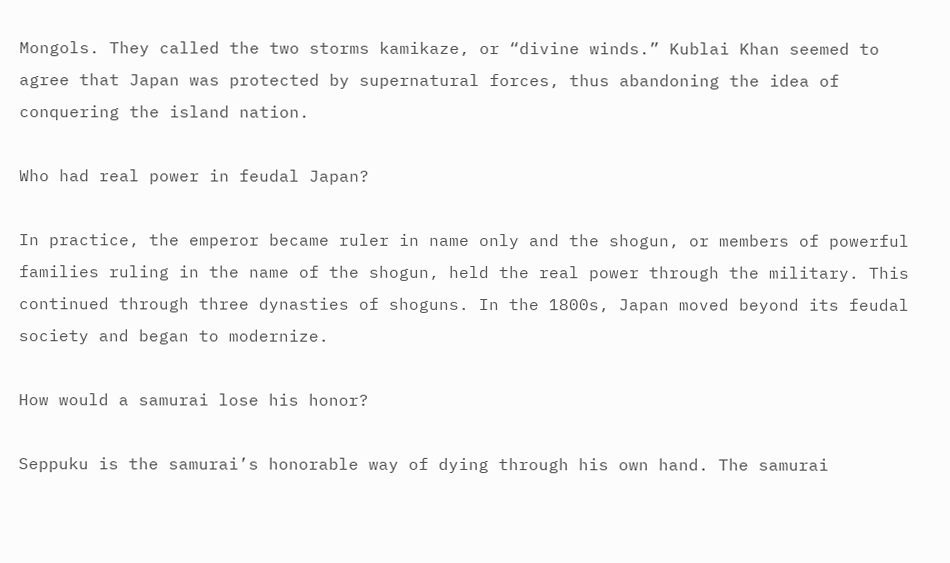Mongols. They called the two storms kamikaze, or “divine winds.” Kublai Khan seemed to agree that Japan was protected by supernatural forces, thus abandoning the idea of conquering the island nation.

Who had real power in feudal Japan?

In practice, the emperor became ruler in name only and the shogun, or members of powerful families ruling in the name of the shogun, held the real power through the military. This continued through three dynasties of shoguns. In the 1800s, Japan moved beyond its feudal society and began to modernize.

How would a samurai lose his honor?

Seppuku is the samurai’s honorable way of dying through his own hand. The samurai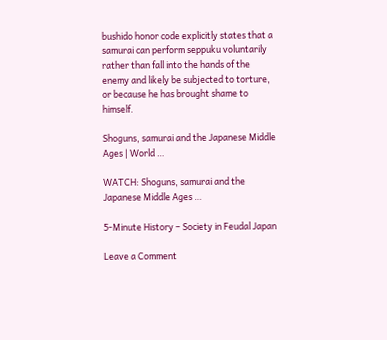bushido honor code explicitly states that a samurai can perform seppuku voluntarily rather than fall into the hands of the enemy and likely be subjected to torture, or because he has brought shame to himself.

Shoguns, samurai and the Japanese Middle Ages | World …

WATCH: Shoguns, samurai and the Japanese Middle Ages …

5-Minute History – Society in Feudal Japan

Leave a Comment